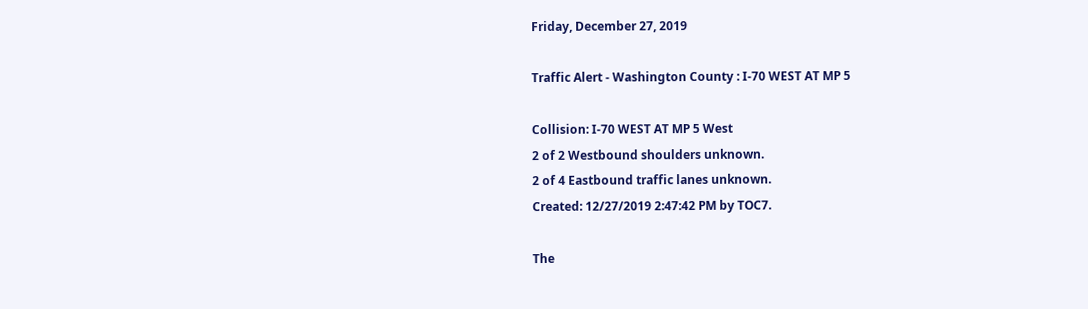Friday, December 27, 2019

Traffic Alert - Washington County : I-70 WEST AT MP 5

Collision: I-70 WEST AT MP 5 West
2 of 2 Westbound shoulders unknown.
2 of 4 Eastbound traffic lanes unknown.
Created: 12/27/2019 2:47:42 PM by TOC7.

The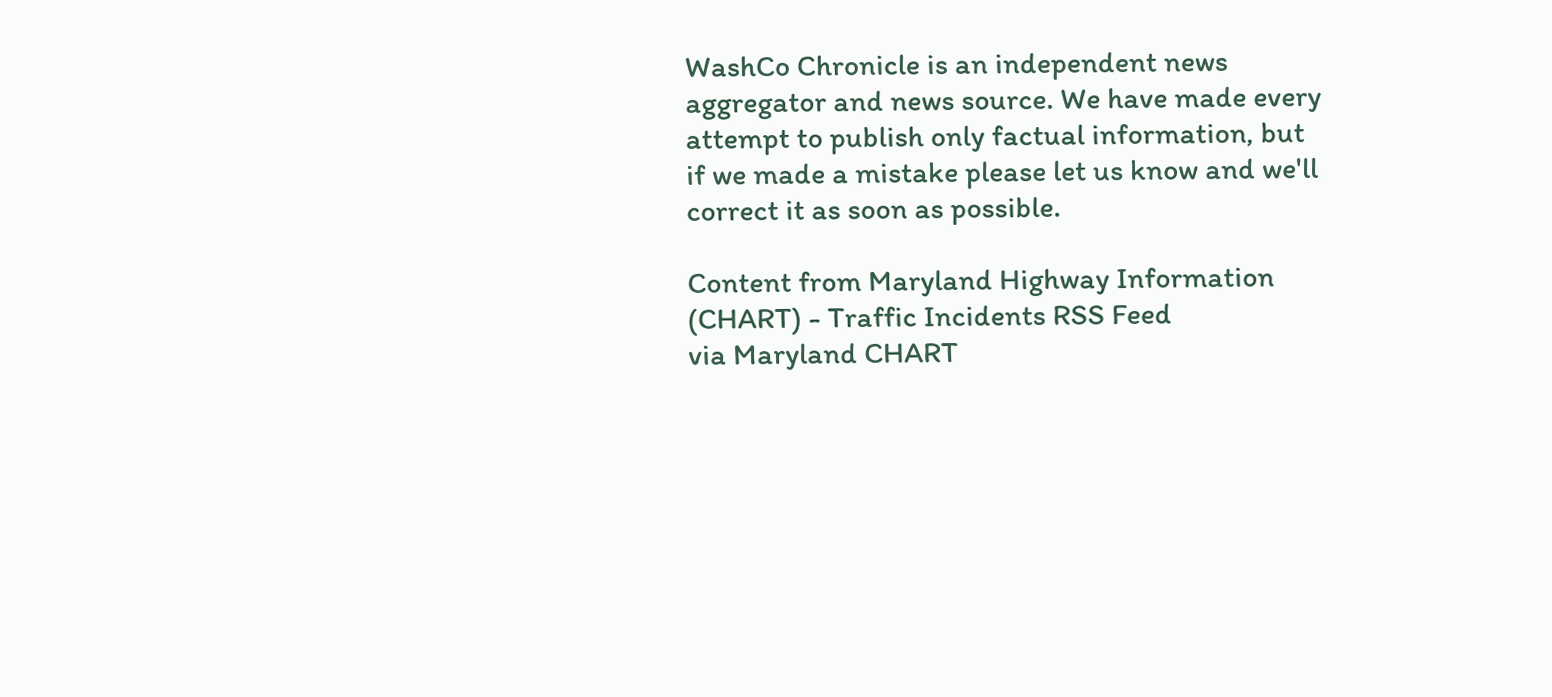WashCo Chronicle is an independent news aggregator and news source. We have made every attempt to publish only factual information, but if we made a mistake please let us know and we'll correct it as soon as possible.

Content from Maryland Highway Information (CHART) - Traffic Incidents RSS Feed
via Maryland CHART